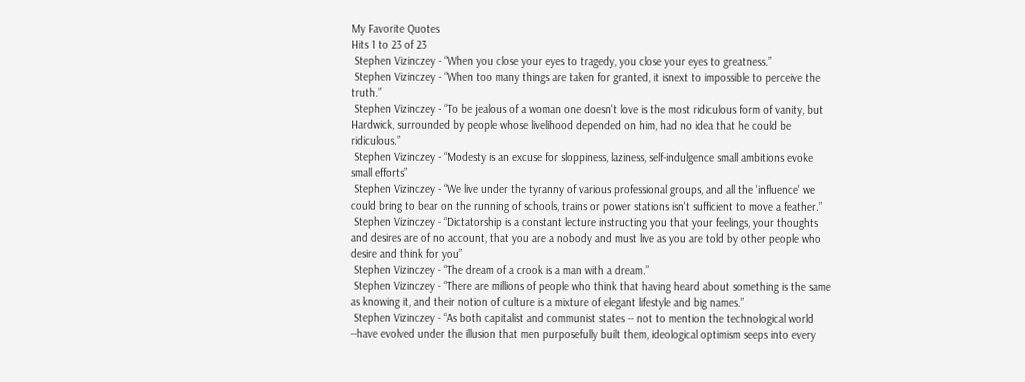My Favorite Quotes
Hits 1 to 23 of 23
 Stephen Vizinczey - “When you close your eyes to tragedy, you close your eyes to greatness.”
 Stephen Vizinczey - “When too many things are taken for granted, it isnext to impossible to perceive the truth.”
 Stephen Vizinczey - “To be jealous of a woman one doesn't love is the most ridiculous form of vanity, but Hardwick, surrounded by people whose livelihood depended on him, had no idea that he could be ridiculous.”
 Stephen Vizinczey - “Modesty is an excuse for sloppiness, laziness, self-indulgence small ambitions evoke small efforts”
 Stephen Vizinczey - “We live under the tyranny of various professional groups, and all the 'influence' we could bring to bear on the running of schools, trains or power stations isn't sufficient to move a feather.”
 Stephen Vizinczey - “Dictatorship is a constant lecture instructing you that your feelings, your thoughts and desires are of no account, that you are a nobody and must live as you are told by other people who desire and think for you”
 Stephen Vizinczey - “The dream of a crook is a man with a dream.”
 Stephen Vizinczey - “There are millions of people who think that having heard about something is the same as knowing it, and their notion of culture is a mixture of elegant lifestyle and big names.”
 Stephen Vizinczey - “As both capitalist and communist states -- not to mention the technological world --have evolved under the illusion that men purposefully built them, ideological optimism seeps into every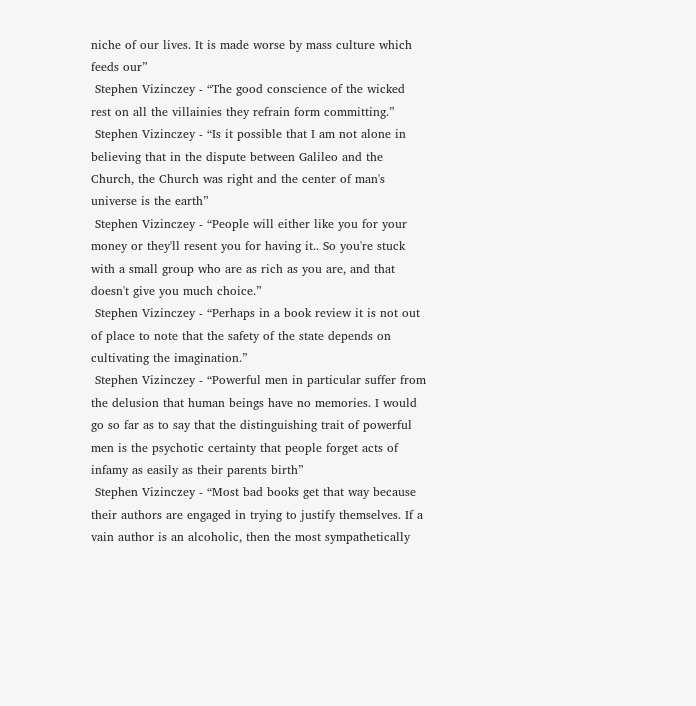niche of our lives. It is made worse by mass culture which feeds our”
 Stephen Vizinczey - “The good conscience of the wicked rest on all the villainies they refrain form committing.”
 Stephen Vizinczey - “Is it possible that I am not alone in believing that in the dispute between Galileo and the Church, the Church was right and the center of man's universe is the earth”
 Stephen Vizinczey - “People will either like you for your money or they'll resent you for having it.. So you're stuck with a small group who are as rich as you are, and that doesn't give you much choice.”
 Stephen Vizinczey - “Perhaps in a book review it is not out of place to note that the safety of the state depends on cultivating the imagination.”
 Stephen Vizinczey - “Powerful men in particular suffer from the delusion that human beings have no memories. I would go so far as to say that the distinguishing trait of powerful men is the psychotic certainty that people forget acts of infamy as easily as their parents birth”
 Stephen Vizinczey - “Most bad books get that way because their authors are engaged in trying to justify themselves. If a vain author is an alcoholic, then the most sympathetically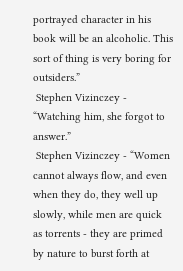portrayed character in his book will be an alcoholic. This sort of thing is very boring for outsiders.”
 Stephen Vizinczey - “Watching him, she forgot to answer.”
 Stephen Vizinczey - “Women cannot always flow, and even when they do, they well up slowly, while men are quick as torrents - they are primed by nature to burst forth at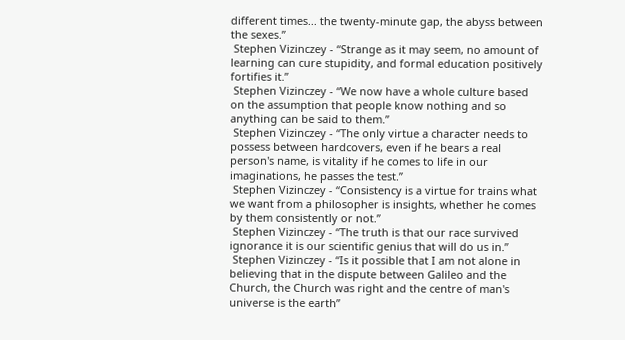different times... the twenty-minute gap, the abyss between the sexes.”
 Stephen Vizinczey - “Strange as it may seem, no amount of learning can cure stupidity, and formal education positively fortifies it.”
 Stephen Vizinczey - “We now have a whole culture based on the assumption that people know nothing and so anything can be said to them.”
 Stephen Vizinczey - “The only virtue a character needs to possess between hardcovers, even if he bears a real person's name, is vitality if he comes to life in our imaginations, he passes the test.”
 Stephen Vizinczey - “Consistency is a virtue for trains what we want from a philosopher is insights, whether he comes by them consistently or not.”
 Stephen Vizinczey - “The truth is that our race survived ignorance it is our scientific genius that will do us in.”
 Stephen Vizinczey - “Is it possible that I am not alone in believing that in the dispute between Galileo and the Church, the Church was right and the centre of man's universe is the earth”